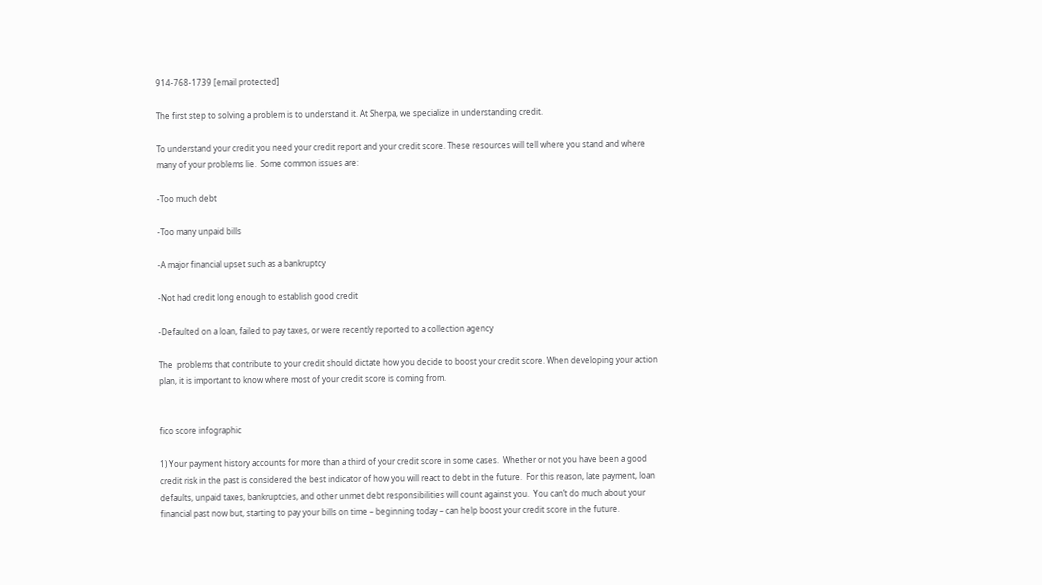914-768-1739 [email protected]

The first step to solving a problem is to understand it. At Sherpa, we specialize in understanding credit.

To understand your credit you need your credit report and your credit score. These resources will tell where you stand and where many of your problems lie.  Some common issues are:

-Too much debt

-Too many unpaid bills

-A major financial upset such as a bankruptcy

-Not had credit long enough to establish good credit

-Defaulted on a loan, failed to pay taxes, or were recently reported to a collection agency

The  problems that contribute to your credit should dictate how you decide to boost your credit score. When developing your action plan, it is important to know where most of your credit score is coming from.


fico score infographic

1) Your payment history accounts for more than a third of your credit score in some cases.  Whether or not you have been a good credit risk in the past is considered the best indicator of how you will react to debt in the future.  For this reason, late payment, loan defaults, unpaid taxes, bankruptcies, and other unmet debt responsibilities will count against you.  You can’t do much about your financial past now but, starting to pay your bills on time – beginning today – can help boost your credit score in the future.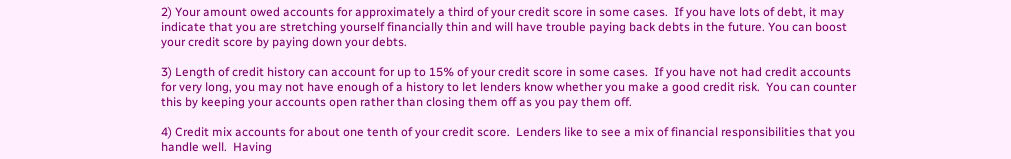2) Your amount owed accounts for approximately a third of your credit score in some cases.  If you have lots of debt, it may indicate that you are stretching yourself financially thin and will have trouble paying back debts in the future. You can boost your credit score by paying down your debts.

3) Length of credit history can account for up to 15% of your credit score in some cases.  If you have not had credit accounts for very long, you may not have enough of a history to let lenders know whether you make a good credit risk.  You can counter this by keeping your accounts open rather than closing them off as you pay them off.

4) Credit mix accounts for about one tenth of your credit score.  Lenders like to see a mix of financial responsibilities that you handle well.  Having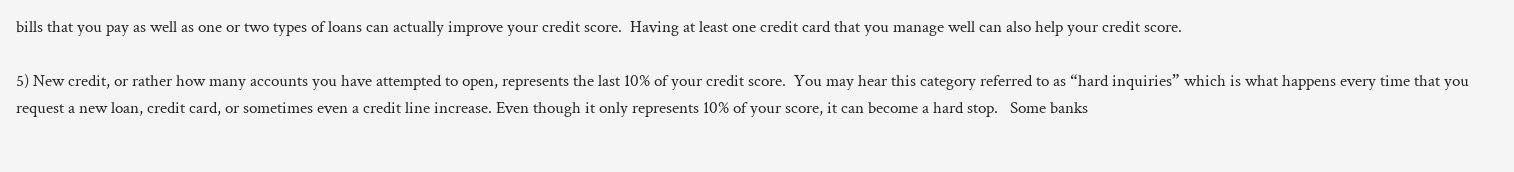bills that you pay as well as one or two types of loans can actually improve your credit score.  Having at least one credit card that you manage well can also help your credit score.

5) New credit, or rather how many accounts you have attempted to open, represents the last 10% of your credit score.  You may hear this category referred to as “hard inquiries” which is what happens every time that you request a new loan, credit card, or sometimes even a credit line increase. Even though it only represents 10% of your score, it can become a hard stop.   Some banks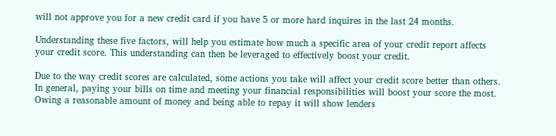will not approve you for a new credit card if you have 5 or more hard inquires in the last 24 months.

Understanding these five factors, will help you estimate how much a specific area of your credit report affects your credit score. This understanding can then be leveraged to effectively boost your credit.

Due to the way credit scores are calculated, some actions you take will affect your credit score better than others.  In general, paying your bills on time and meeting your financial responsibilities will boost your score the most.  Owing a reasonable amount of money and being able to repay it will show lenders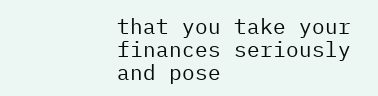that you take your finances seriously and pose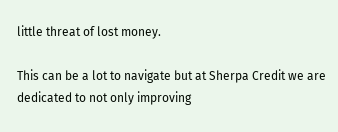little threat of lost money.

This can be a lot to navigate but at Sherpa Credit we are dedicated to not only improving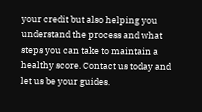your credit but also helping you understand the process and what steps you can take to maintain a healthy score. Contact us today and let us be your guides.